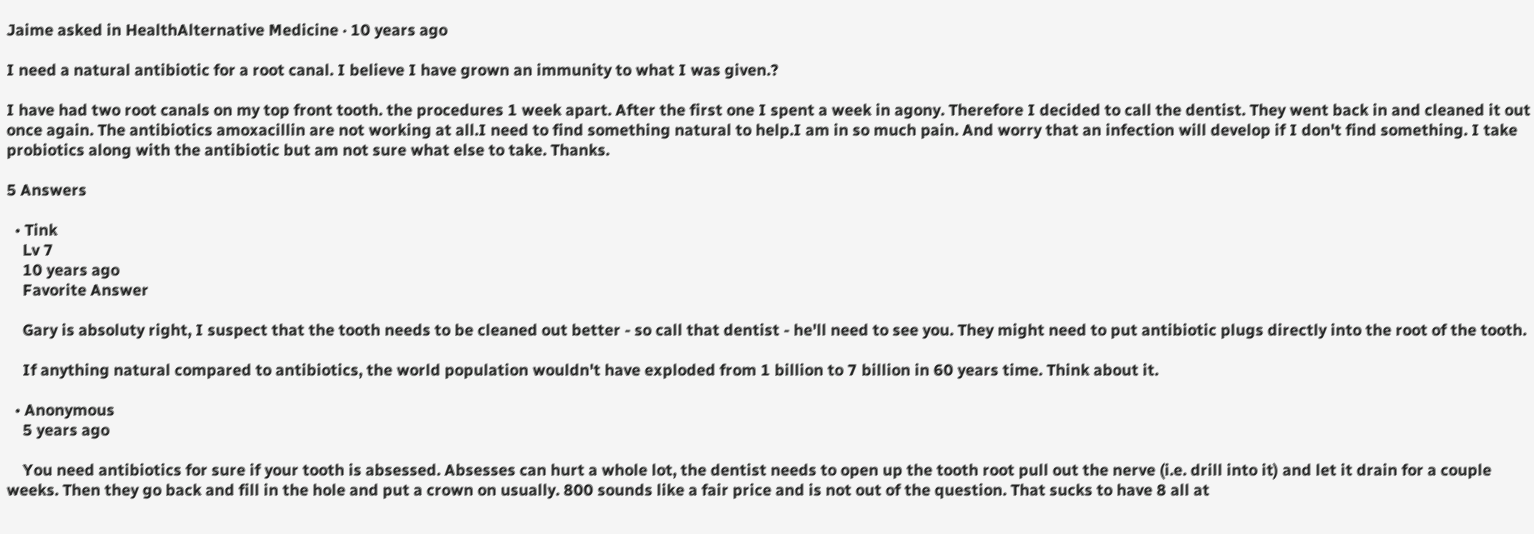Jaime asked in HealthAlternative Medicine · 10 years ago

I need a natural antibiotic for a root canal. I believe I have grown an immunity to what I was given.?

I have had two root canals on my top front tooth. the procedures 1 week apart. After the first one I spent a week in agony. Therefore I decided to call the dentist. They went back in and cleaned it out once again. The antibiotics amoxacillin are not working at all.I need to find something natural to help.I am in so much pain. And worry that an infection will develop if I don't find something. I take probiotics along with the antibiotic but am not sure what else to take. Thanks.

5 Answers

  • Tink
    Lv 7
    10 years ago
    Favorite Answer

    Gary is absoluty right, I suspect that the tooth needs to be cleaned out better - so call that dentist - he'll need to see you. They might need to put antibiotic plugs directly into the root of the tooth.

    If anything natural compared to antibiotics, the world population wouldn't have exploded from 1 billion to 7 billion in 60 years time. Think about it.

  • Anonymous
    5 years ago

    You need antibiotics for sure if your tooth is absessed. Absesses can hurt a whole lot, the dentist needs to open up the tooth root pull out the nerve (i.e. drill into it) and let it drain for a couple weeks. Then they go back and fill in the hole and put a crown on usually. 800 sounds like a fair price and is not out of the question. That sucks to have 8 all at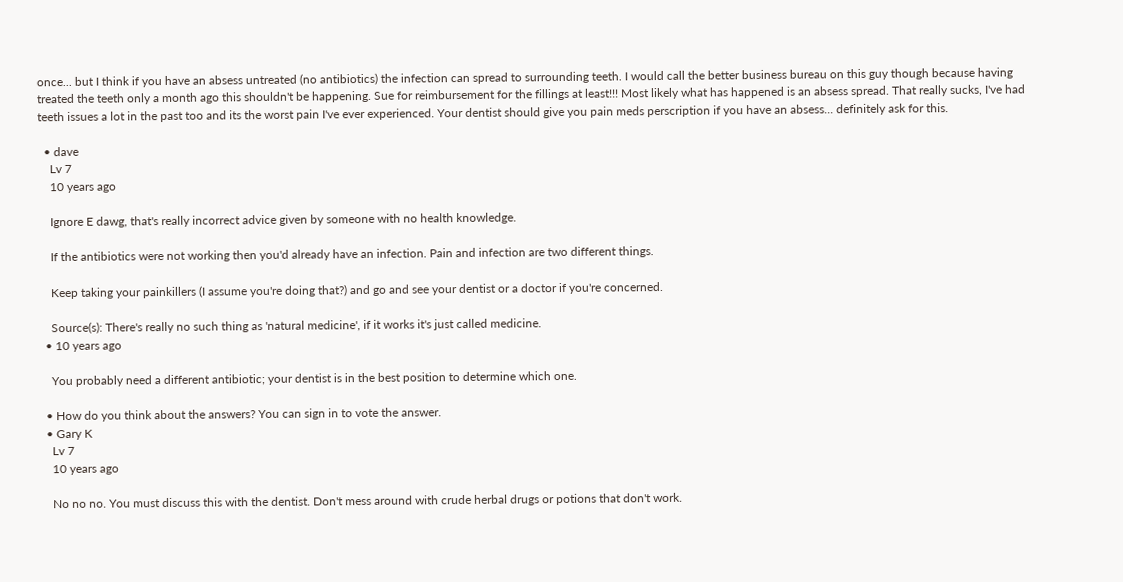once... but I think if you have an absess untreated (no antibiotics) the infection can spread to surrounding teeth. I would call the better business bureau on this guy though because having treated the teeth only a month ago this shouldn't be happening. Sue for reimbursement for the fillings at least!!! Most likely what has happened is an absess spread. That really sucks, I've had teeth issues a lot in the past too and its the worst pain I've ever experienced. Your dentist should give you pain meds perscription if you have an absess... definitely ask for this.

  • dave
    Lv 7
    10 years ago

    Ignore E dawg, that's really incorrect advice given by someone with no health knowledge.

    If the antibiotics were not working then you'd already have an infection. Pain and infection are two different things.

    Keep taking your painkillers (I assume you're doing that?) and go and see your dentist or a doctor if you're concerned.

    Source(s): There's really no such thing as 'natural medicine', if it works it's just called medicine.
  • 10 years ago

    You probably need a different antibiotic; your dentist is in the best position to determine which one.

  • How do you think about the answers? You can sign in to vote the answer.
  • Gary K
    Lv 7
    10 years ago

    No no no. You must discuss this with the dentist. Don't mess around with crude herbal drugs or potions that don't work.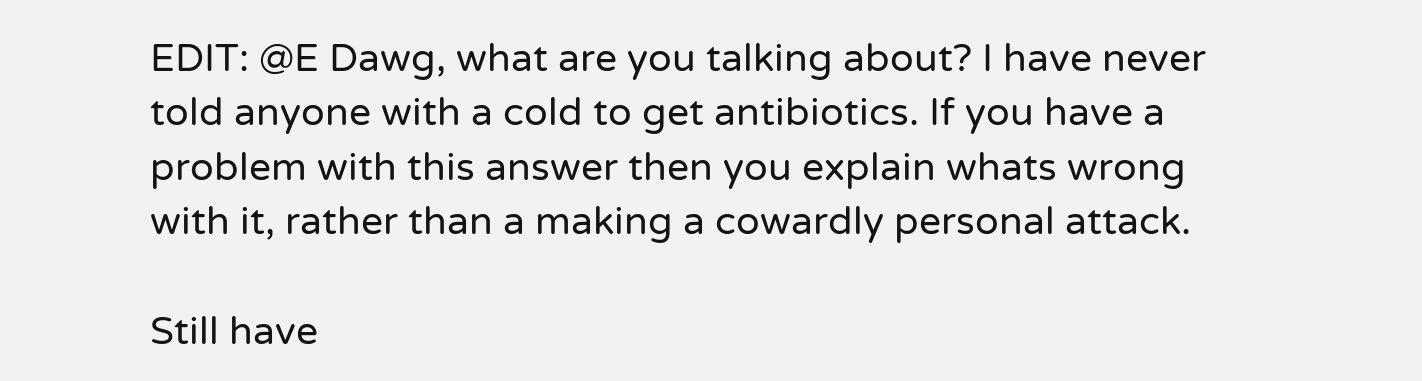EDIT: @E Dawg, what are you talking about? I have never told anyone with a cold to get antibiotics. If you have a problem with this answer then you explain whats wrong with it, rather than a making a cowardly personal attack.

Still have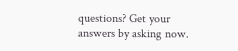questions? Get your answers by asking now.